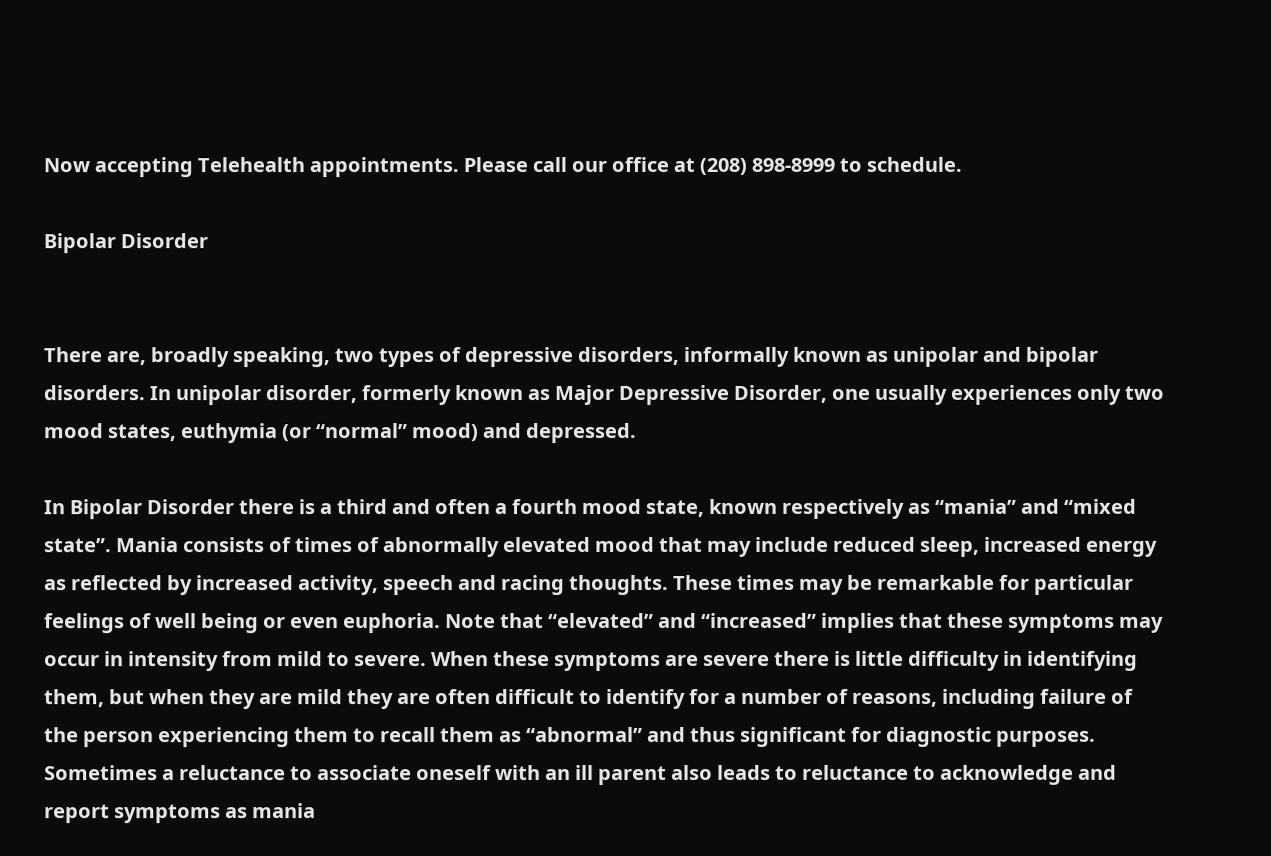Now accepting Telehealth appointments. Please call our office at (208) 898-8999 to schedule.

Bipolar Disorder


There are, broadly speaking, two types of depressive disorders, informally known as unipolar and bipolar disorders. In unipolar disorder, formerly known as Major Depressive Disorder, one usually experiences only two mood states, euthymia (or “normal” mood) and depressed.

In Bipolar Disorder there is a third and often a fourth mood state, known respectively as “mania” and “mixed state”. Mania consists of times of abnormally elevated mood that may include reduced sleep, increased energy as reflected by increased activity, speech and racing thoughts. These times may be remarkable for particular feelings of well being or even euphoria. Note that “elevated” and “increased” implies that these symptoms may occur in intensity from mild to severe. When these symptoms are severe there is little difficulty in identifying them, but when they are mild they are often difficult to identify for a number of reasons, including failure of the person experiencing them to recall them as “abnormal” and thus significant for diagnostic purposes. Sometimes a reluctance to associate oneself with an ill parent also leads to reluctance to acknowledge and report symptoms as mania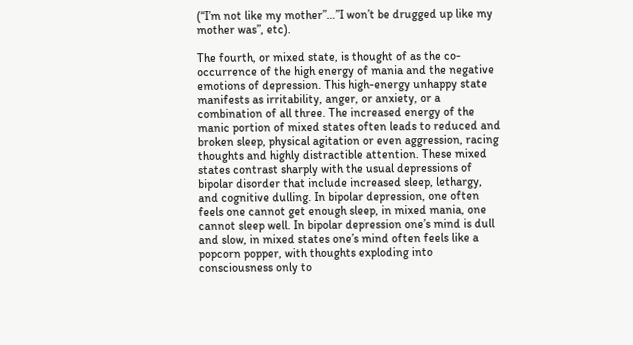(“I’m not like my mother”…”I won’t be drugged up like my mother was”, etc).

The fourth, or mixed state, is thought of as the co-occurrence of the high energy of mania and the negative emotions of depression. This high-energy unhappy state manifests as irritability, anger, or anxiety, or a combination of all three. The increased energy of the manic portion of mixed states often leads to reduced and broken sleep, physical agitation or even aggression, racing thoughts and highly distractible attention. These mixed states contrast sharply with the usual depressions of bipolar disorder that include increased sleep, lethargy, and cognitive dulling. In bipolar depression, one often feels one cannot get enough sleep, in mixed mania, one cannot sleep well. In bipolar depression one’s mind is dull and slow, in mixed states one’s mind often feels like a popcorn popper, with thoughts exploding into consciousness only to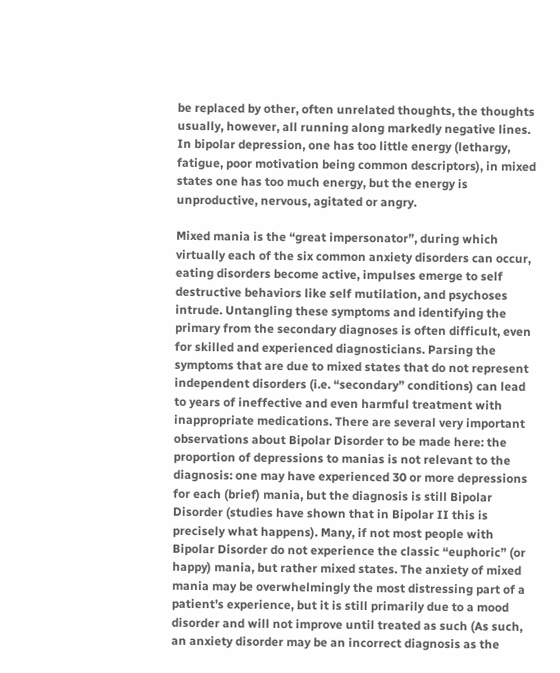be replaced by other, often unrelated thoughts, the thoughts usually, however, all running along markedly negative lines. In bipolar depression, one has too little energy (lethargy, fatigue, poor motivation being common descriptors), in mixed states one has too much energy, but the energy is unproductive, nervous, agitated or angry.

Mixed mania is the “great impersonator”, during which virtually each of the six common anxiety disorders can occur, eating disorders become active, impulses emerge to self destructive behaviors like self mutilation, and psychoses intrude. Untangling these symptoms and identifying the primary from the secondary diagnoses is often difficult, even for skilled and experienced diagnosticians. Parsing the symptoms that are due to mixed states that do not represent independent disorders (i.e. “secondary” conditions) can lead to years of ineffective and even harmful treatment with inappropriate medications. There are several very important observations about Bipolar Disorder to be made here: the proportion of depressions to manias is not relevant to the diagnosis: one may have experienced 30 or more depressions for each (brief) mania, but the diagnosis is still Bipolar Disorder (studies have shown that in Bipolar II this is precisely what happens). Many, if not most people with Bipolar Disorder do not experience the classic “euphoric” (or happy) mania, but rather mixed states. The anxiety of mixed mania may be overwhelmingly the most distressing part of a patient’s experience, but it is still primarily due to a mood disorder and will not improve until treated as such (As such, an anxiety disorder may be an incorrect diagnosis as the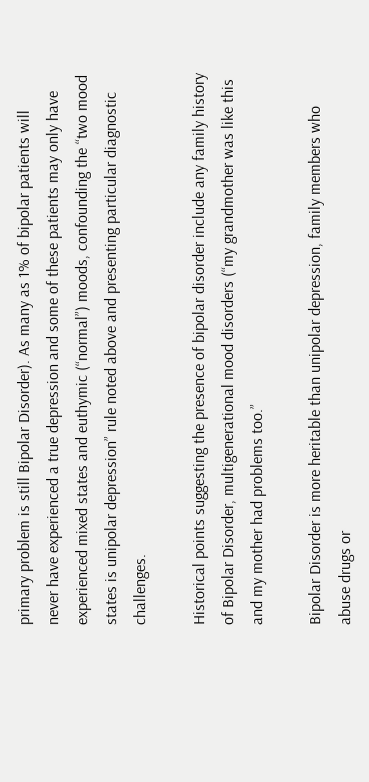primary problem is still Bipolar Disorder). As many as 1% of bipolar patients will never have experienced a true depression and some of these patients may only have experienced mixed states and euthymic (“normal”) moods, confounding the “two mood states is unipolar depression” rule noted above and presenting particular diagnostic challenges.

Historical points suggesting the presence of bipolar disorder include any family history of Bipolar Disorder, multigenerational mood disorders (“my grandmother was like this and my mother had problems too.”

Bipolar Disorder is more heritable than unipolar depression, family members who abuse drugs or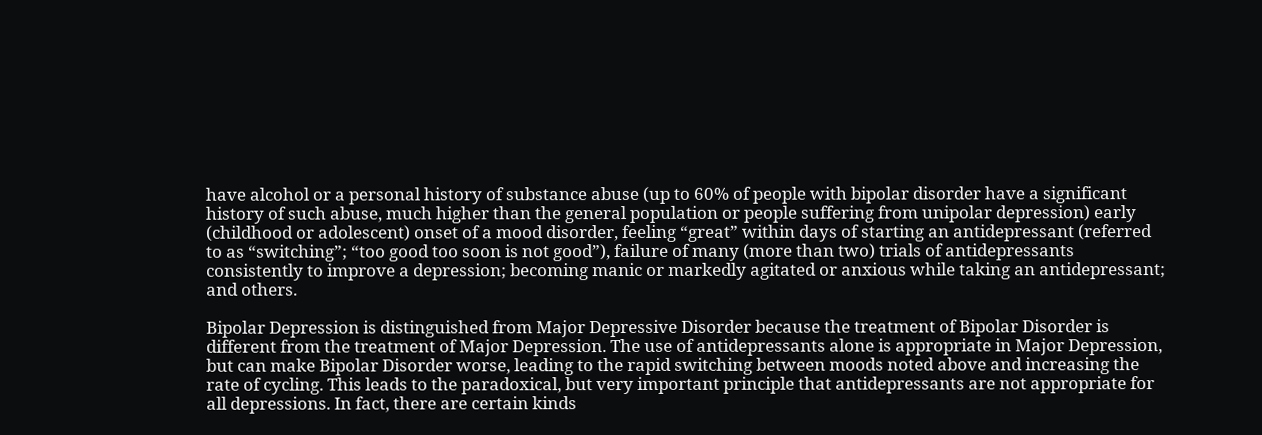have alcohol or a personal history of substance abuse (up to 60% of people with bipolar disorder have a significant history of such abuse, much higher than the general population or people suffering from unipolar depression) early (childhood or adolescent) onset of a mood disorder, feeling “great” within days of starting an antidepressant (referred to as “switching”; “too good too soon is not good”), failure of many (more than two) trials of antidepressants consistently to improve a depression; becoming manic or markedly agitated or anxious while taking an antidepressant; and others.

Bipolar Depression is distinguished from Major Depressive Disorder because the treatment of Bipolar Disorder is different from the treatment of Major Depression. The use of antidepressants alone is appropriate in Major Depression, but can make Bipolar Disorder worse, leading to the rapid switching between moods noted above and increasing the rate of cycling. This leads to the paradoxical, but very important principle that antidepressants are not appropriate for all depressions. In fact, there are certain kinds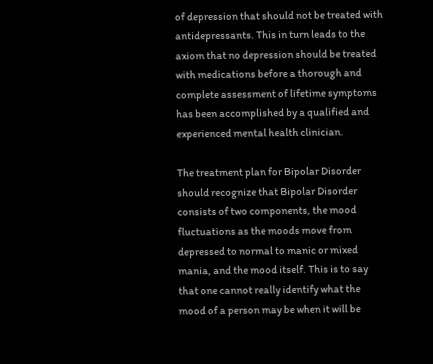of depression that should not be treated with antidepressants. This in turn leads to the axiom that no depression should be treated with medications before a thorough and complete assessment of lifetime symptoms has been accomplished by a qualified and experienced mental health clinician.

The treatment plan for Bipolar Disorder should recognize that Bipolar Disorder consists of two components, the mood fluctuations as the moods move from depressed to normal to manic or mixed mania, and the mood itself. This is to say that one cannot really identify what the mood of a person may be when it will be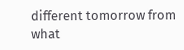different tomorrow from what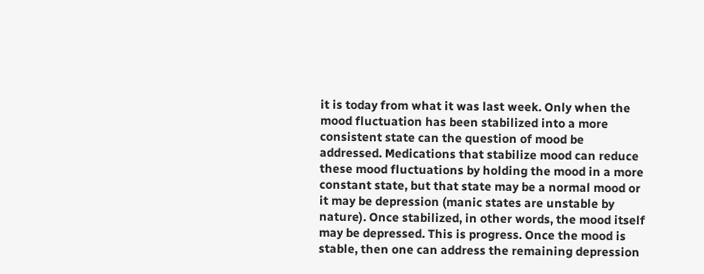it is today from what it was last week. Only when the mood fluctuation has been stabilized into a more consistent state can the question of mood be addressed. Medications that stabilize mood can reduce these mood fluctuations by holding the mood in a more constant state, but that state may be a normal mood or it may be depression (manic states are unstable by nature). Once stabilized, in other words, the mood itself may be depressed. This is progress. Once the mood is stable, then one can address the remaining depression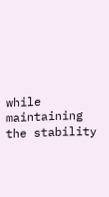while maintaining the stability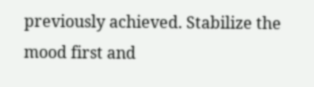previously achieved. Stabilize the mood first and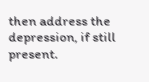then address the depression, if still present.